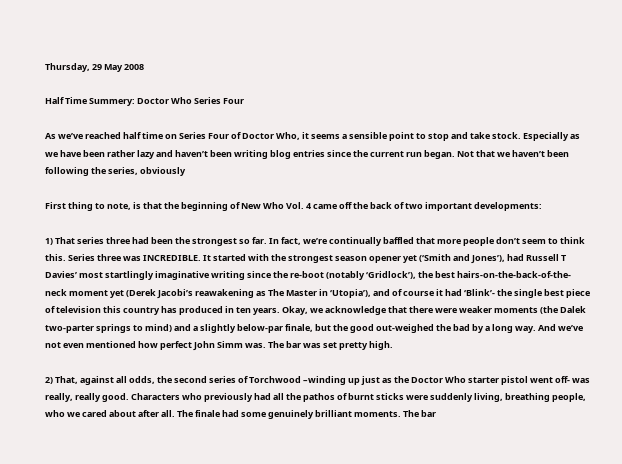Thursday, 29 May 2008

Half Time Summery: Doctor Who Series Four

As we’ve reached half time on Series Four of Doctor Who, it seems a sensible point to stop and take stock. Especially as we have been rather lazy and haven’t been writing blog entries since the current run began. Not that we haven’t been following the series, obviously

First thing to note, is that the beginning of New Who Vol. 4 came off the back of two important developments:

1) That series three had been the strongest so far. In fact, we’re continually baffled that more people don’t seem to think this. Series three was INCREDIBLE. It started with the strongest season opener yet (‘Smith and Jones’), had Russell T Davies’ most startlingly imaginative writing since the re-boot (notably ‘Gridlock’), the best hairs-on-the-back-of-the-neck moment yet (Derek Jacobi’s reawakening as The Master in ‘Utopia’), and of course it had ‘Blink’- the single best piece of television this country has produced in ten years. Okay, we acknowledge that there were weaker moments (the Dalek two-parter springs to mind) and a slightly below-par finale, but the good out-weighed the bad by a long way. And we’ve not even mentioned how perfect John Simm was. The bar was set pretty high.

2) That, against all odds, the second series of Torchwood –winding up just as the Doctor Who starter pistol went off- was really, really good. Characters who previously had all the pathos of burnt sticks were suddenly living, breathing people, who we cared about after all. The finale had some genuinely brilliant moments. The bar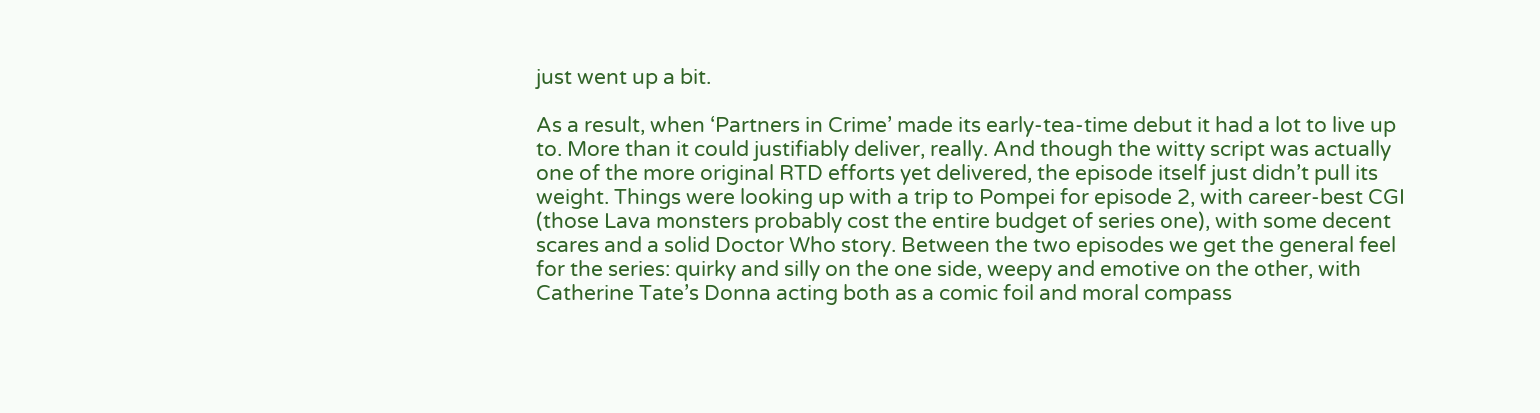just went up a bit.

As a result, when ‘Partners in Crime’ made its early-tea-time debut it had a lot to live up to. More than it could justifiably deliver, really. And though the witty script was actually one of the more original RTD efforts yet delivered, the episode itself just didn’t pull its weight. Things were looking up with a trip to Pompei for episode 2, with career-best CGI (those Lava monsters probably cost the entire budget of series one), with some decent scares and a solid Doctor Who story. Between the two episodes we get the general feel for the series: quirky and silly on the one side, weepy and emotive on the other, with Catherine Tate’s Donna acting both as a comic foil and moral compass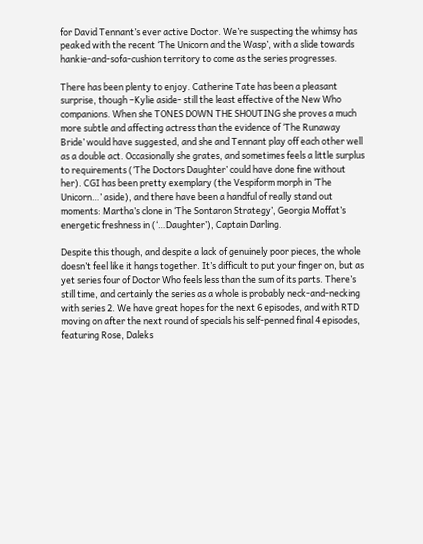for David Tennant’s ever active Doctor. We’re suspecting the whimsy has peaked with the recent ‘The Unicorn and the Wasp’, with a slide towards hankie-and-sofa-cushion territory to come as the series progresses.

There has been plenty to enjoy. Catherine Tate has been a pleasant surprise, though –Kylie aside- still the least effective of the New Who companions. When she TONES DOWN THE SHOUTING she proves a much more subtle and affecting actress than the evidence of ‘The Runaway Bride’ would have suggested, and she and Tennant play off each other well as a double act. Occasionally she grates, and sometimes feels a little surplus to requirements (‘The Doctors Daughter’ could have done fine without her). CGI has been pretty exemplary (the Vespiform morph in ‘The Unicorn…’ aside), and there have been a handful of really stand out moments: Martha’s clone in ‘The Sontaron Strategy’, Georgia Moffat’s energetic freshness in (‘…Daughter’), Captain Darling.

Despite this though, and despite a lack of genuinely poor pieces, the whole doesn’t feel like it hangs together. It’s difficult to put your finger on, but as yet series four of Doctor Who feels less than the sum of its parts. There’s still time, and certainly the series as a whole is probably neck-and-necking with series 2. We have great hopes for the next 6 episodes, and with RTD moving on after the next round of specials his self-penned final 4 episodes, featuring Rose, Daleks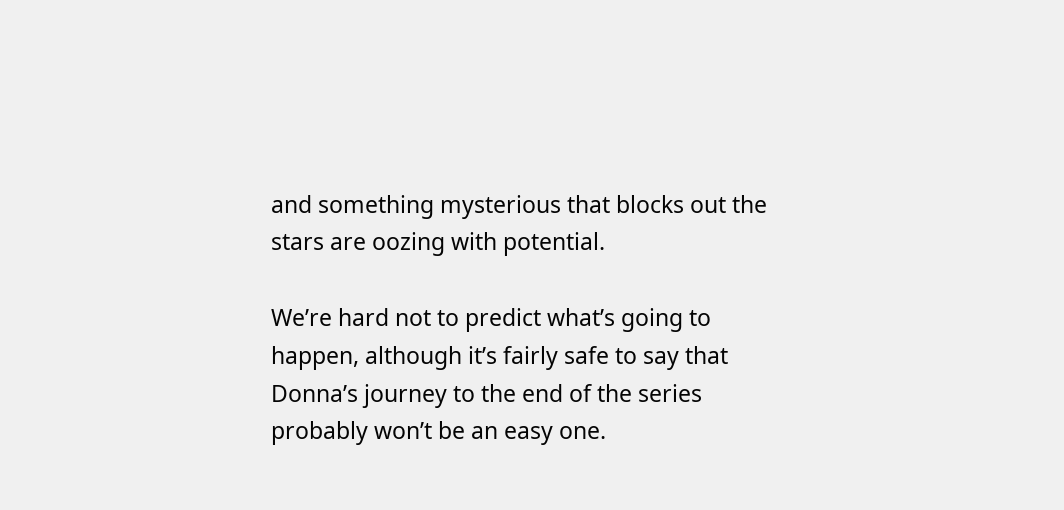and something mysterious that blocks out the stars are oozing with potential.

We’re hard not to predict what’s going to happen, although it’s fairly safe to say that Donna’s journey to the end of the series probably won’t be an easy one.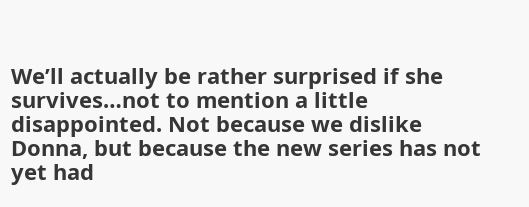We’ll actually be rather surprised if she survives…not to mention a little disappointed. Not because we dislike Donna, but because the new series has not yet had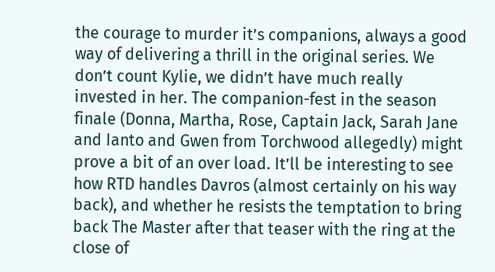the courage to murder it’s companions, always a good way of delivering a thrill in the original series. We don’t count Kylie, we didn’t have much really invested in her. The companion-fest in the season finale (Donna, Martha, Rose, Captain Jack, Sarah Jane and Ianto and Gwen from Torchwood allegedly) might prove a bit of an over load. It’ll be interesting to see how RTD handles Davros (almost certainly on his way back), and whether he resists the temptation to bring back The Master after that teaser with the ring at the close of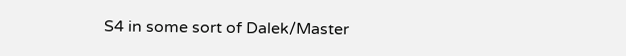S4 in some sort of Dalek/Master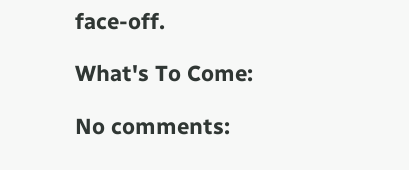face-off.

What's To Come:

No comments: